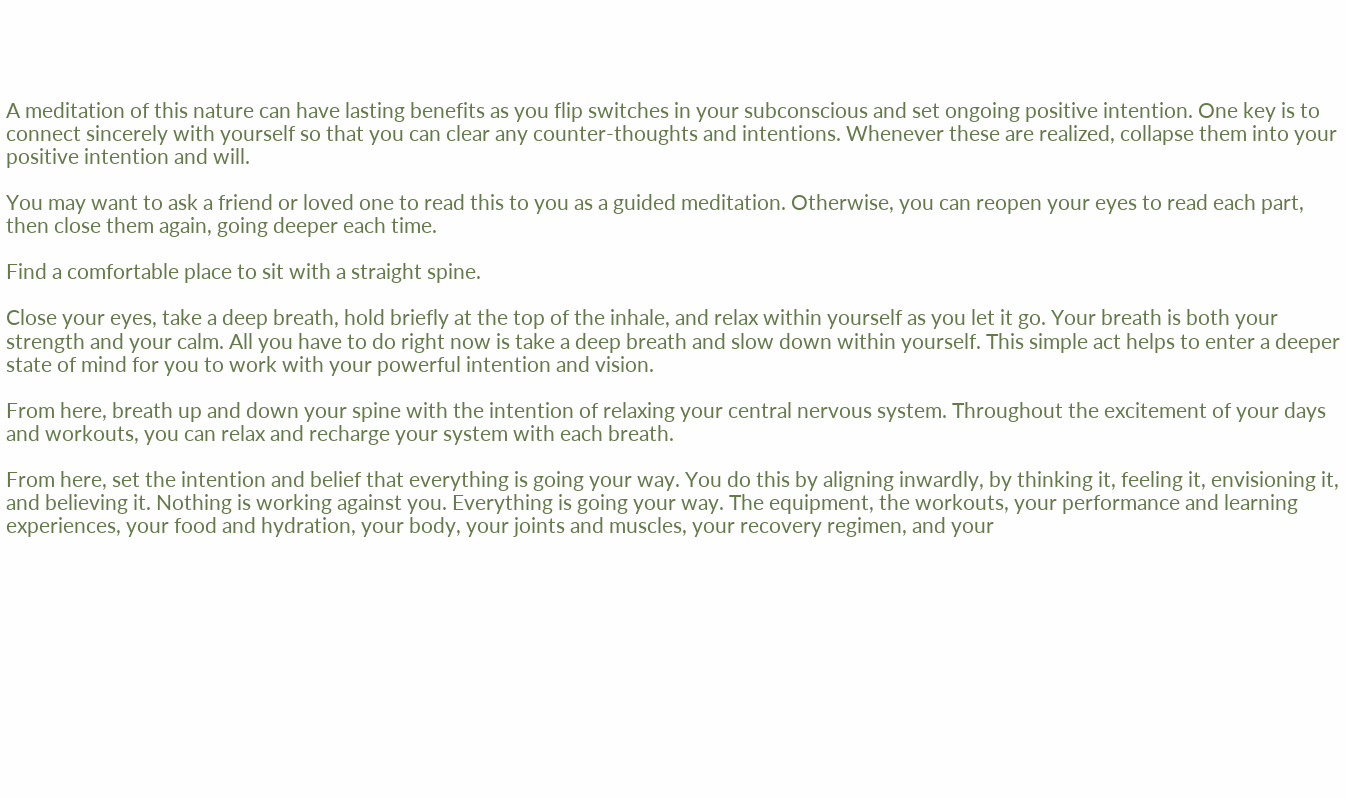A meditation of this nature can have lasting benefits as you flip switches in your subconscious and set ongoing positive intention. One key is to connect sincerely with yourself so that you can clear any counter-thoughts and intentions. Whenever these are realized, collapse them into your positive intention and will.

You may want to ask a friend or loved one to read this to you as a guided meditation. Otherwise, you can reopen your eyes to read each part, then close them again, going deeper each time.

Find a comfortable place to sit with a straight spine.

Close your eyes, take a deep breath, hold briefly at the top of the inhale, and relax within yourself as you let it go. Your breath is both your strength and your calm. All you have to do right now is take a deep breath and slow down within yourself. This simple act helps to enter a deeper state of mind for you to work with your powerful intention and vision.

From here, breath up and down your spine with the intention of relaxing your central nervous system. Throughout the excitement of your days and workouts, you can relax and recharge your system with each breath.

From here, set the intention and belief that everything is going your way. You do this by aligning inwardly, by thinking it, feeling it, envisioning it, and believing it. Nothing is working against you. Everything is going your way. The equipment, the workouts, your performance and learning experiences, your food and hydration, your body, your joints and muscles, your recovery regimen, and your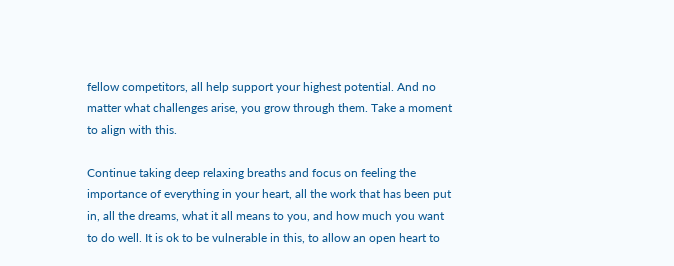fellow competitors, all help support your highest potential. And no matter what challenges arise, you grow through them. Take a moment to align with this.

Continue taking deep relaxing breaths and focus on feeling the importance of everything in your heart, all the work that has been put in, all the dreams, what it all means to you, and how much you want to do well. It is ok to be vulnerable in this, to allow an open heart to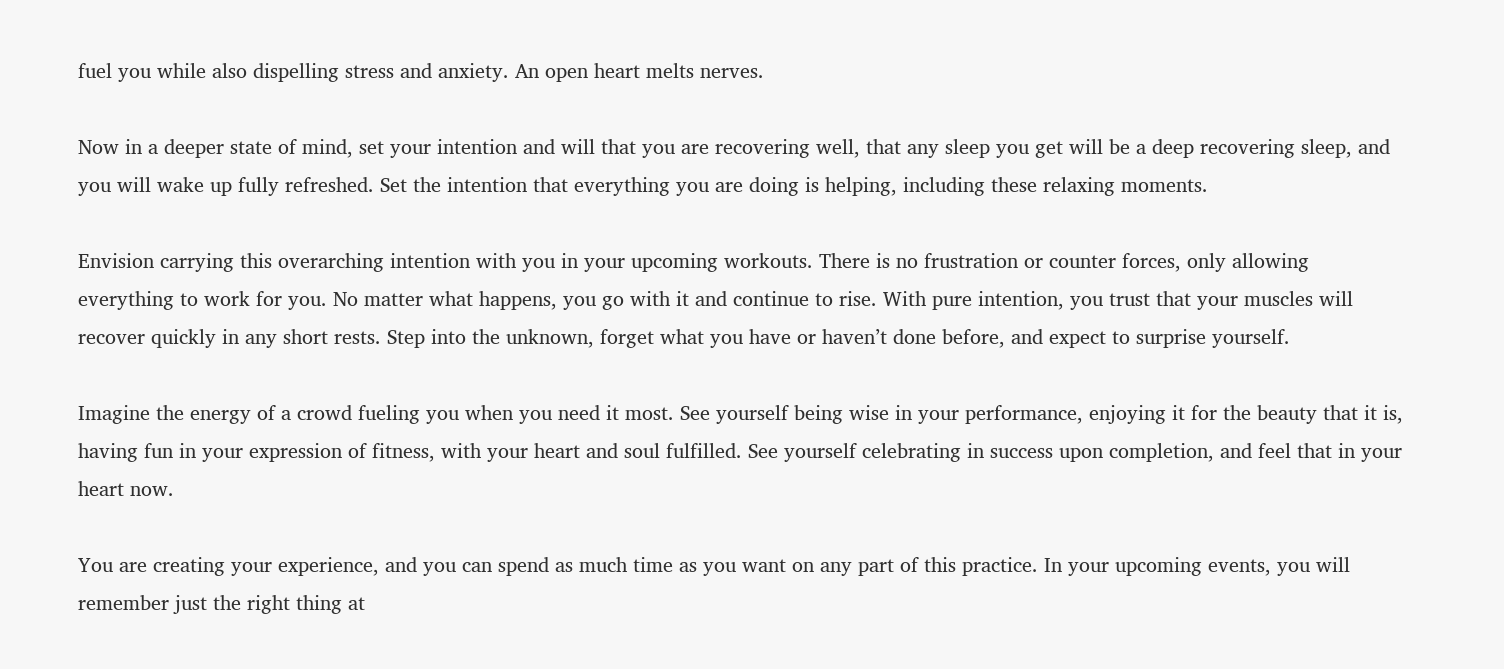fuel you while also dispelling stress and anxiety. An open heart melts nerves.

Now in a deeper state of mind, set your intention and will that you are recovering well, that any sleep you get will be a deep recovering sleep, and you will wake up fully refreshed. Set the intention that everything you are doing is helping, including these relaxing moments.

Envision carrying this overarching intention with you in your upcoming workouts. There is no frustration or counter forces, only allowing everything to work for you. No matter what happens, you go with it and continue to rise. With pure intention, you trust that your muscles will recover quickly in any short rests. Step into the unknown, forget what you have or haven’t done before, and expect to surprise yourself.

Imagine the energy of a crowd fueling you when you need it most. See yourself being wise in your performance, enjoying it for the beauty that it is, having fun in your expression of fitness, with your heart and soul fulfilled. See yourself celebrating in success upon completion, and feel that in your heart now.

You are creating your experience, and you can spend as much time as you want on any part of this practice. In your upcoming events, you will remember just the right thing at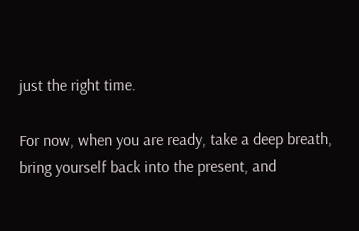just the right time.

For now, when you are ready, take a deep breath, bring yourself back into the present, and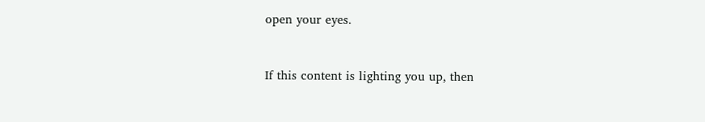open your eyes.


If this content is lighting you up, then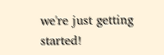we're just getting started!